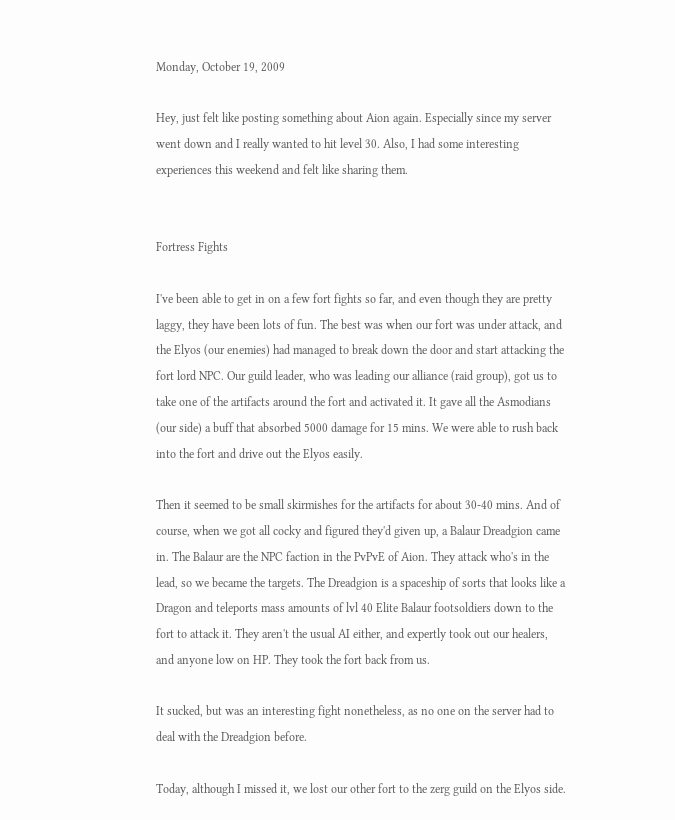Monday, October 19, 2009

Hey, just felt like posting something about Aion again. Especially since my server went down and I really wanted to hit level 30. Also, I had some interesting experiences this weekend and felt like sharing them.


Fortress Fights

I've been able to get in on a few fort fights so far, and even though they are pretty laggy, they have been lots of fun. The best was when our fort was under attack, and the Elyos (our enemies) had managed to break down the door and start attacking the fort lord NPC. Our guild leader, who was leading our alliance (raid group), got us to take one of the artifacts around the fort and activated it. It gave all the Asmodians (our side) a buff that absorbed 5000 damage for 15 mins. We were able to rush back into the fort and drive out the Elyos easily.

Then it seemed to be small skirmishes for the artifacts for about 30-40 mins. And of course, when we got all cocky and figured they'd given up, a Balaur Dreadgion came in. The Balaur are the NPC faction in the PvPvE of Aion. They attack who's in the lead, so we became the targets. The Dreadgion is a spaceship of sorts that looks like a Dragon and teleports mass amounts of lvl 40 Elite Balaur footsoldiers down to the fort to attack it. They aren't the usual AI either, and expertly took out our healers, and anyone low on HP. They took the fort back from us.

It sucked, but was an interesting fight nonetheless, as no one on the server had to deal with the Dreadgion before.

Today, although I missed it, we lost our other fort to the zerg guild on the Elyos side.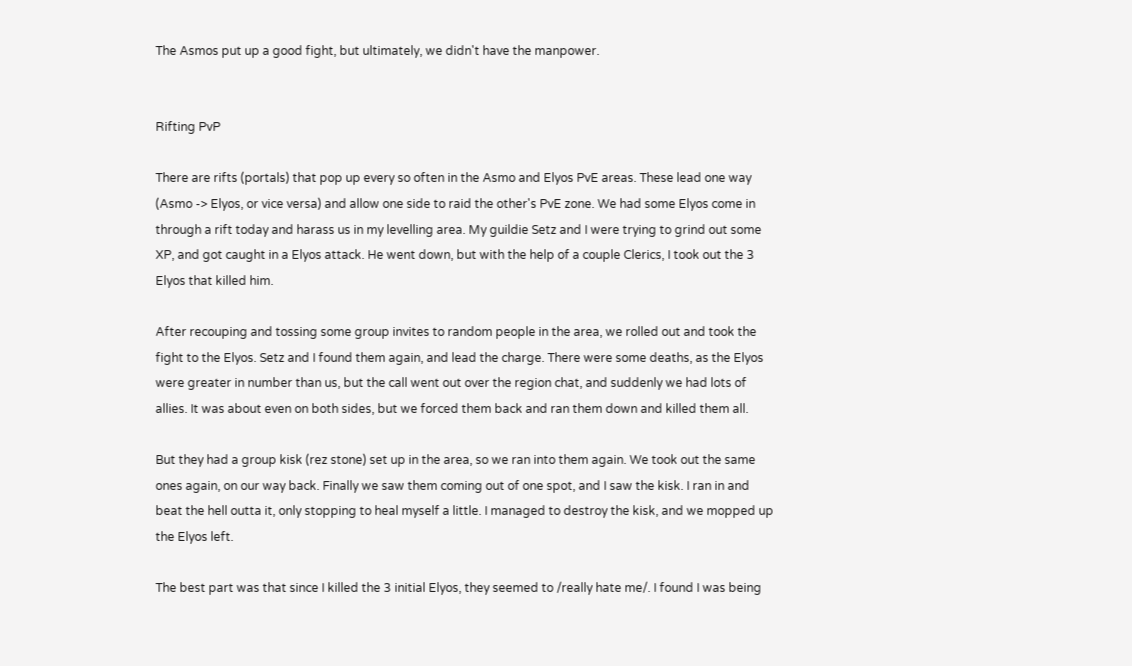The Asmos put up a good fight, but ultimately, we didn't have the manpower.


Rifting PvP

There are rifts (portals) that pop up every so often in the Asmo and Elyos PvE areas. These lead one way (Asmo -> Elyos, or vice versa) and allow one side to raid the other's PvE zone. We had some Elyos come in through a rift today and harass us in my levelling area. My guildie Setz and I were trying to grind out some XP, and got caught in a Elyos attack. He went down, but with the help of a couple Clerics, I took out the 3 Elyos that killed him.

After recouping and tossing some group invites to random people in the area, we rolled out and took the fight to the Elyos. Setz and I found them again, and lead the charge. There were some deaths, as the Elyos were greater in number than us, but the call went out over the region chat, and suddenly we had lots of allies. It was about even on both sides, but we forced them back and ran them down and killed them all.

But they had a group kisk (rez stone) set up in the area, so we ran into them again. We took out the same ones again, on our way back. Finally we saw them coming out of one spot, and I saw the kisk. I ran in and beat the hell outta it, only stopping to heal myself a little. I managed to destroy the kisk, and we mopped up the Elyos left.

The best part was that since I killed the 3 initial Elyos, they seemed to /really hate me/. I found I was being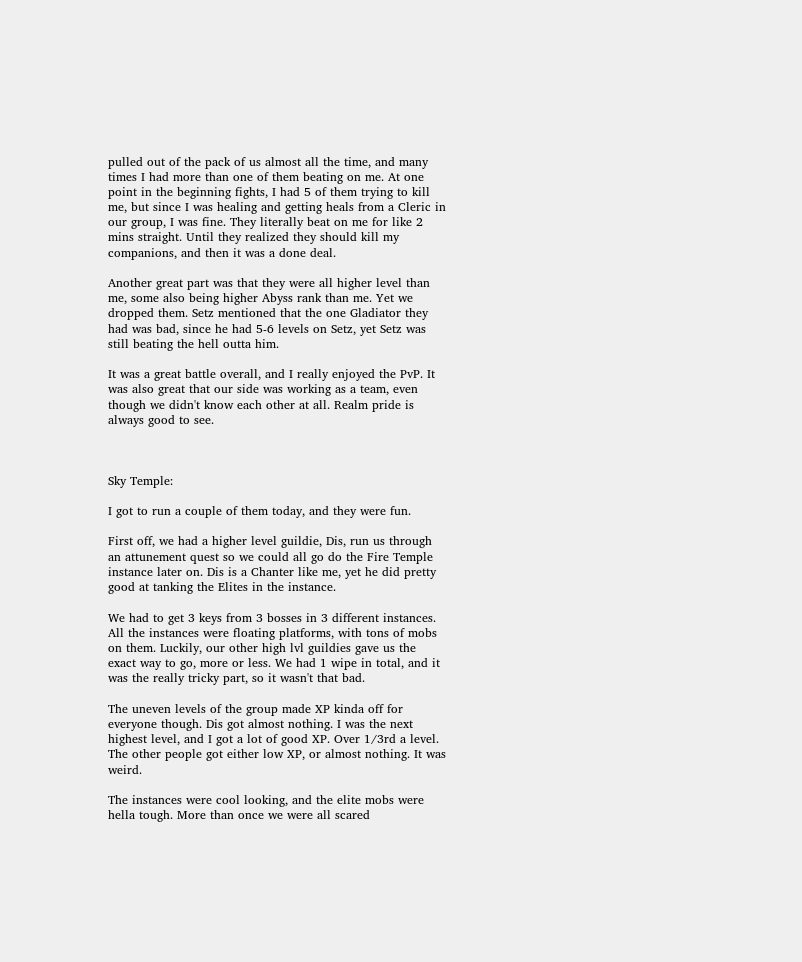pulled out of the pack of us almost all the time, and many times I had more than one of them beating on me. At one point in the beginning fights, I had 5 of them trying to kill me, but since I was healing and getting heals from a Cleric in our group, I was fine. They literally beat on me for like 2 mins straight. Until they realized they should kill my companions, and then it was a done deal.

Another great part was that they were all higher level than me, some also being higher Abyss rank than me. Yet we dropped them. Setz mentioned that the one Gladiator they had was bad, since he had 5-6 levels on Setz, yet Setz was still beating the hell outta him.

It was a great battle overall, and I really enjoyed the PvP. It was also great that our side was working as a team, even though we didn't know each other at all. Realm pride is always good to see.



Sky Temple:

I got to run a couple of them today, and they were fun.

First off, we had a higher level guildie, Dis, run us through an attunement quest so we could all go do the Fire Temple instance later on. Dis is a Chanter like me, yet he did pretty good at tanking the Elites in the instance.

We had to get 3 keys from 3 bosses in 3 different instances. All the instances were floating platforms, with tons of mobs on them. Luckily, our other high lvl guildies gave us the exact way to go, more or less. We had 1 wipe in total, and it was the really tricky part, so it wasn't that bad.

The uneven levels of the group made XP kinda off for everyone though. Dis got almost nothing. I was the next highest level, and I got a lot of good XP. Over 1/3rd a level. The other people got either low XP, or almost nothing. It was weird.

The instances were cool looking, and the elite mobs were hella tough. More than once we were all scared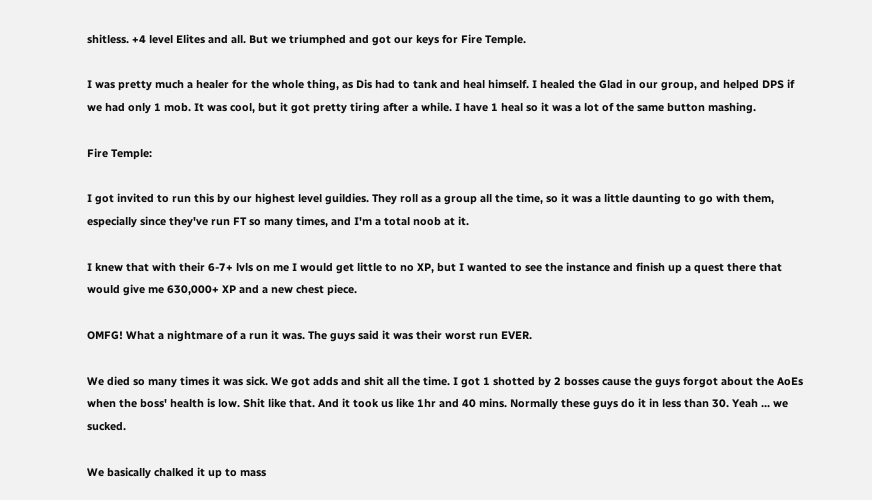shitless. +4 level Elites and all. But we triumphed and got our keys for Fire Temple.

I was pretty much a healer for the whole thing, as Dis had to tank and heal himself. I healed the Glad in our group, and helped DPS if we had only 1 mob. It was cool, but it got pretty tiring after a while. I have 1 heal so it was a lot of the same button mashing.

Fire Temple:

I got invited to run this by our highest level guildies. They roll as a group all the time, so it was a little daunting to go with them, especially since they've run FT so many times, and I'm a total noob at it.

I knew that with their 6-7+ lvls on me I would get little to no XP, but I wanted to see the instance and finish up a quest there that would give me 630,000+ XP and a new chest piece.

OMFG! What a nightmare of a run it was. The guys said it was their worst run EVER.

We died so many times it was sick. We got adds and shit all the time. I got 1 shotted by 2 bosses cause the guys forgot about the AoEs when the boss' health is low. Shit like that. And it took us like 1hr and 40 mins. Normally these guys do it in less than 30. Yeah ... we sucked.

We basically chalked it up to mass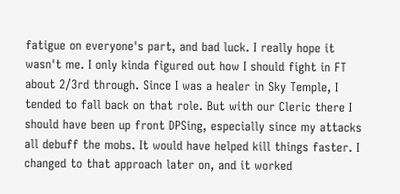fatigue on everyone's part, and bad luck. I really hope it wasn't me. I only kinda figured out how I should fight in FT about 2/3rd through. Since I was a healer in Sky Temple, I tended to fall back on that role. But with our Cleric there I should have been up front DPSing, especially since my attacks all debuff the mobs. It would have helped kill things faster. I changed to that approach later on, and it worked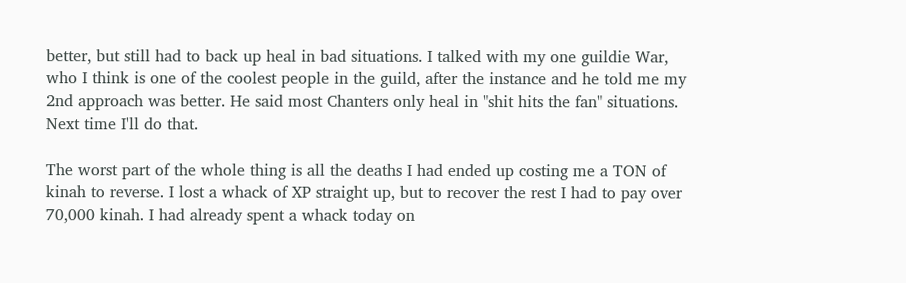better, but still had to back up heal in bad situations. I talked with my one guildie War, who I think is one of the coolest people in the guild, after the instance and he told me my 2nd approach was better. He said most Chanters only heal in "shit hits the fan" situations. Next time I'll do that.

The worst part of the whole thing is all the deaths I had ended up costing me a TON of kinah to reverse. I lost a whack of XP straight up, but to recover the rest I had to pay over 70,000 kinah. I had already spent a whack today on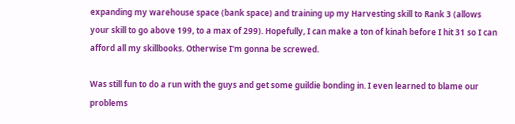expanding my warehouse space (bank space) and training up my Harvesting skill to Rank 3 (allows your skill to go above 199, to a max of 299). Hopefully, I can make a ton of kinah before I hit 31 so I can afford all my skillbooks. Otherwise I'm gonna be screwed.

Was still fun to do a run with the guys and get some guildie bonding in. I even learned to blame our problems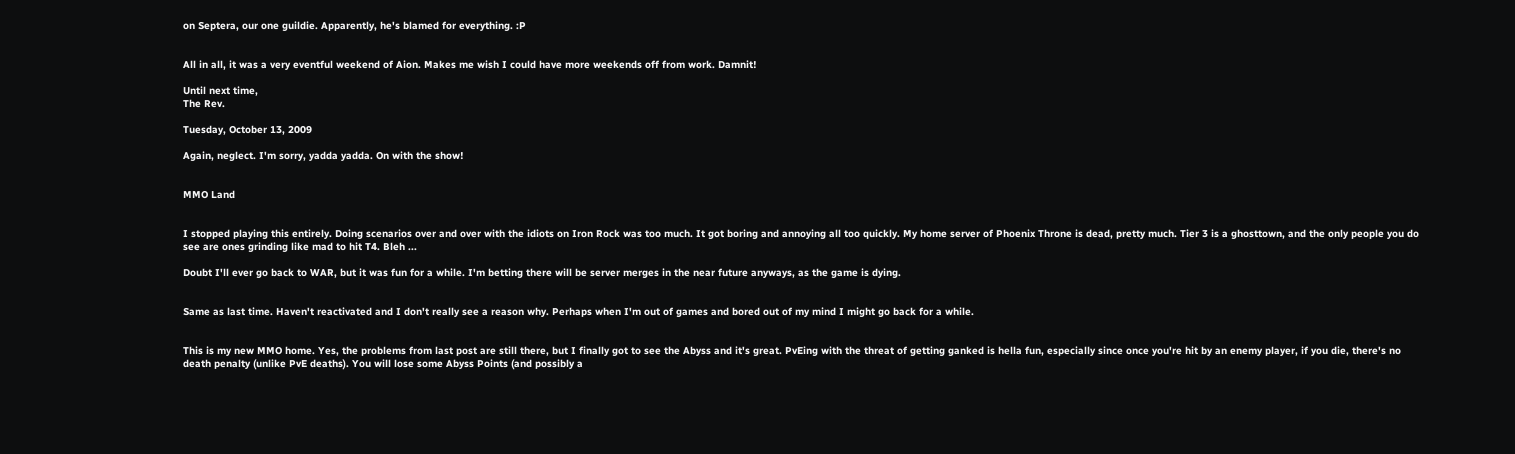on Septera, our one guildie. Apparently, he's blamed for everything. :P


All in all, it was a very eventful weekend of Aion. Makes me wish I could have more weekends off from work. Damnit!

Until next time,
The Rev.

Tuesday, October 13, 2009

Again, neglect. I'm sorry, yadda yadda. On with the show!


MMO Land


I stopped playing this entirely. Doing scenarios over and over with the idiots on Iron Rock was too much. It got boring and annoying all too quickly. My home server of Phoenix Throne is dead, pretty much. Tier 3 is a ghosttown, and the only people you do see are ones grinding like mad to hit T4. Bleh ...

Doubt I'll ever go back to WAR, but it was fun for a while. I'm betting there will be server merges in the near future anyways, as the game is dying.


Same as last time. Haven't reactivated and I don't really see a reason why. Perhaps when I'm out of games and bored out of my mind I might go back for a while.


This is my new MMO home. Yes, the problems from last post are still there, but I finally got to see the Abyss and it's great. PvEing with the threat of getting ganked is hella fun, especially since once you're hit by an enemy player, if you die, there's no death penalty (unlike PvE deaths). You will lose some Abyss Points (and possibly a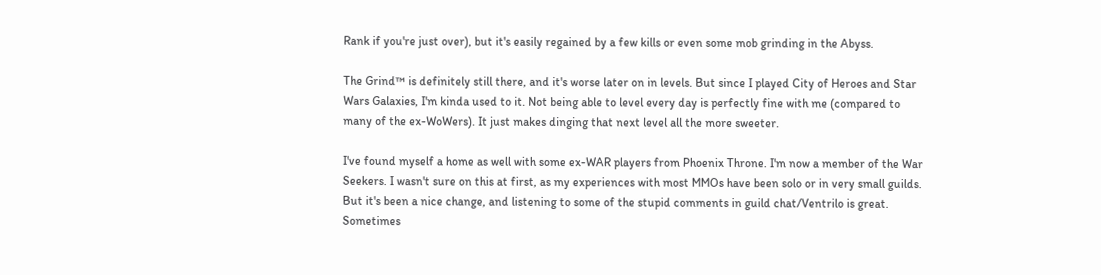Rank if you're just over), but it's easily regained by a few kills or even some mob grinding in the Abyss.

The Grind™ is definitely still there, and it's worse later on in levels. But since I played City of Heroes and Star Wars Galaxies, I'm kinda used to it. Not being able to level every day is perfectly fine with me (compared to many of the ex-WoWers). It just makes dinging that next level all the more sweeter.

I've found myself a home as well with some ex-WAR players from Phoenix Throne. I'm now a member of the War Seekers. I wasn't sure on this at first, as my experiences with most MMOs have been solo or in very small guilds. But it's been a nice change, and listening to some of the stupid comments in guild chat/Ventrilo is great. Sometimes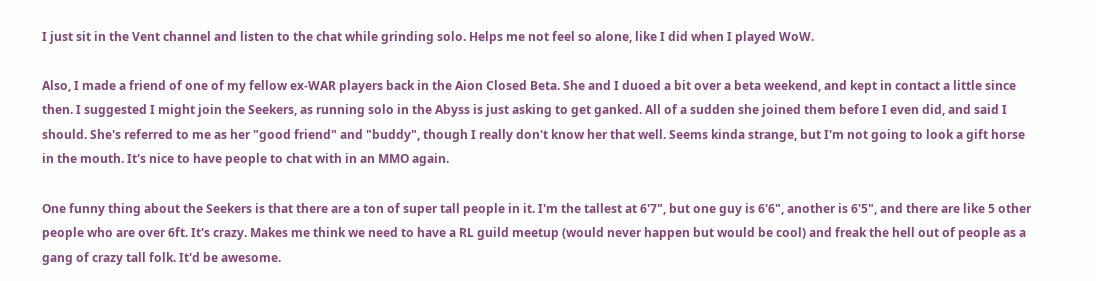I just sit in the Vent channel and listen to the chat while grinding solo. Helps me not feel so alone, like I did when I played WoW.

Also, I made a friend of one of my fellow ex-WAR players back in the Aion Closed Beta. She and I duoed a bit over a beta weekend, and kept in contact a little since then. I suggested I might join the Seekers, as running solo in the Abyss is just asking to get ganked. All of a sudden she joined them before I even did, and said I should. She's referred to me as her "good friend" and "buddy", though I really don't know her that well. Seems kinda strange, but I'm not going to look a gift horse in the mouth. It's nice to have people to chat with in an MMO again.

One funny thing about the Seekers is that there are a ton of super tall people in it. I'm the tallest at 6'7", but one guy is 6'6", another is 6'5", and there are like 5 other people who are over 6ft. It's crazy. Makes me think we need to have a RL guild meetup (would never happen but would be cool) and freak the hell out of people as a gang of crazy tall folk. It'd be awesome.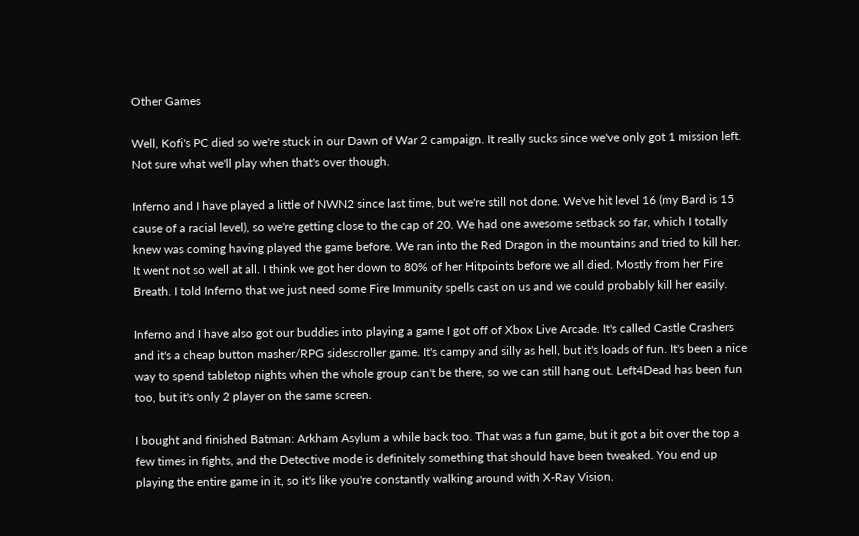Other Games

Well, Kofi's PC died so we're stuck in our Dawn of War 2 campaign. It really sucks since we've only got 1 mission left. Not sure what we'll play when that's over though.

Inferno and I have played a little of NWN2 since last time, but we're still not done. We've hit level 16 (my Bard is 15 cause of a racial level), so we're getting close to the cap of 20. We had one awesome setback so far, which I totally knew was coming having played the game before. We ran into the Red Dragon in the mountains and tried to kill her. It went not so well at all. I think we got her down to 80% of her Hitpoints before we all died. Mostly from her Fire Breath. I told Inferno that we just need some Fire Immunity spells cast on us and we could probably kill her easily.

Inferno and I have also got our buddies into playing a game I got off of Xbox Live Arcade. It's called Castle Crashers and it's a cheap button masher/RPG sidescroller game. It's campy and silly as hell, but it's loads of fun. It's been a nice way to spend tabletop nights when the whole group can't be there, so we can still hang out. Left4Dead has been fun too, but it's only 2 player on the same screen.

I bought and finished Batman: Arkham Asylum a while back too. That was a fun game, but it got a bit over the top a few times in fights, and the Detective mode is definitely something that should have been tweaked. You end up playing the entire game in it, so it's like you're constantly walking around with X-Ray Vision.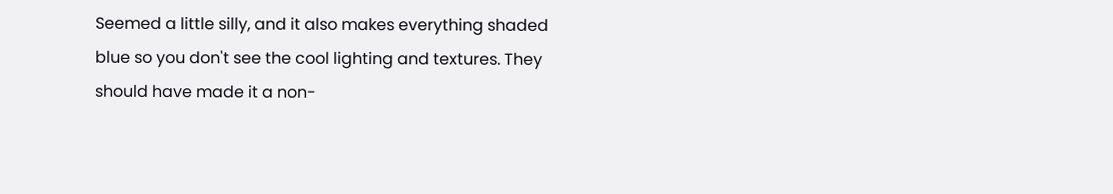Seemed a little silly, and it also makes everything shaded blue so you don't see the cool lighting and textures. They should have made it a non-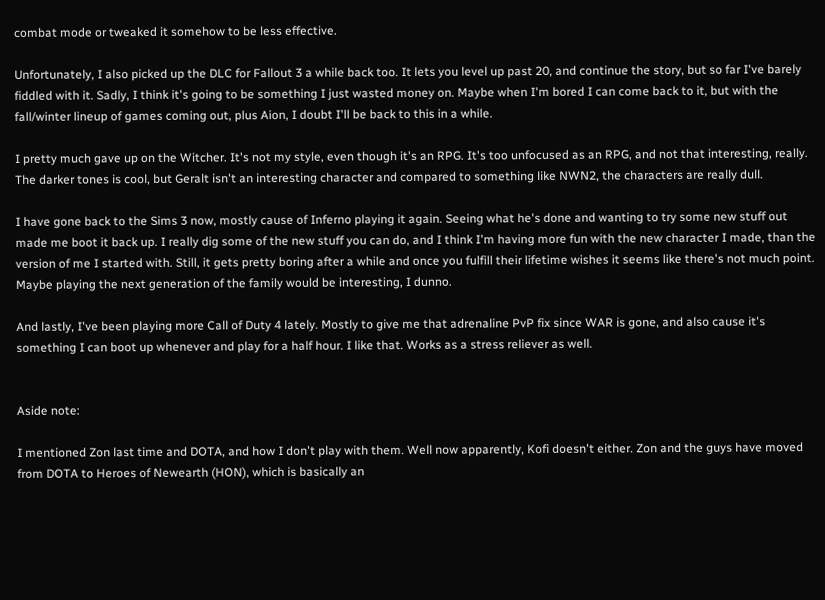combat mode or tweaked it somehow to be less effective.

Unfortunately, I also picked up the DLC for Fallout 3 a while back too. It lets you level up past 20, and continue the story, but so far I've barely fiddled with it. Sadly, I think it's going to be something I just wasted money on. Maybe when I'm bored I can come back to it, but with the fall/winter lineup of games coming out, plus Aion, I doubt I'll be back to this in a while.

I pretty much gave up on the Witcher. It's not my style, even though it's an RPG. It's too unfocused as an RPG, and not that interesting, really. The darker tones is cool, but Geralt isn't an interesting character and compared to something like NWN2, the characters are really dull.

I have gone back to the Sims 3 now, mostly cause of Inferno playing it again. Seeing what he's done and wanting to try some new stuff out made me boot it back up. I really dig some of the new stuff you can do, and I think I'm having more fun with the new character I made, than the version of me I started with. Still, it gets pretty boring after a while and once you fulfill their lifetime wishes it seems like there's not much point. Maybe playing the next generation of the family would be interesting, I dunno.

And lastly, I've been playing more Call of Duty 4 lately. Mostly to give me that adrenaline PvP fix since WAR is gone, and also cause it's something I can boot up whenever and play for a half hour. I like that. Works as a stress reliever as well.


Aside note:

I mentioned Zon last time and DOTA, and how I don't play with them. Well now apparently, Kofi doesn't either. Zon and the guys have moved from DOTA to Heroes of Newearth (HON), which is basically an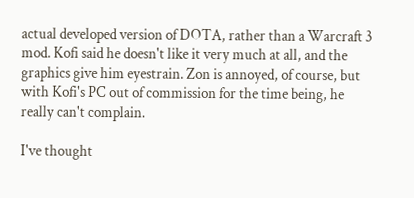actual developed version of DOTA, rather than a Warcraft 3 mod. Kofi said he doesn't like it very much at all, and the graphics give him eyestrain. Zon is annoyed, of course, but with Kofi's PC out of commission for the time being, he really can't complain.

I've thought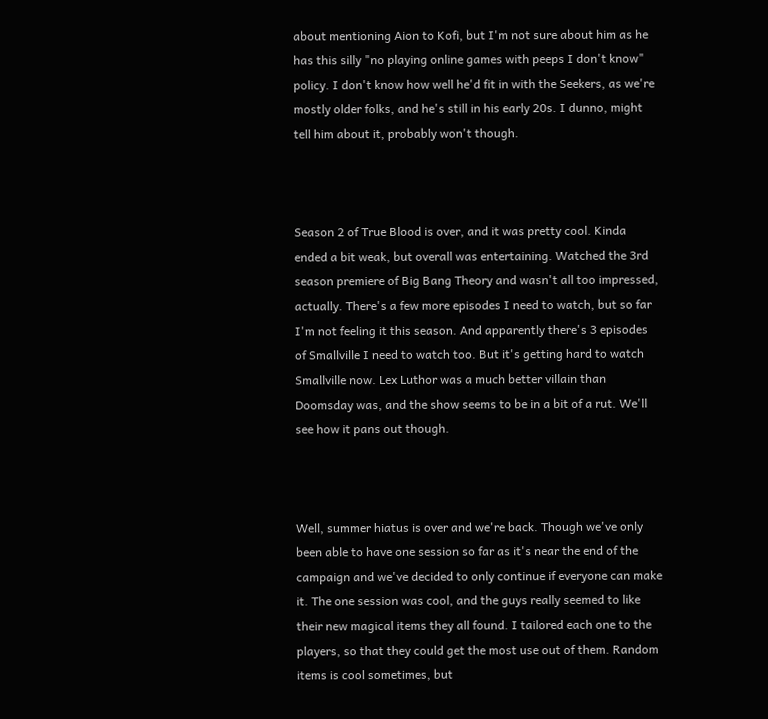about mentioning Aion to Kofi, but I'm not sure about him as he has this silly "no playing online games with peeps I don't know" policy. I don't know how well he'd fit in with the Seekers, as we're mostly older folks, and he's still in his early 20s. I dunno, might tell him about it, probably won't though.



Season 2 of True Blood is over, and it was pretty cool. Kinda ended a bit weak, but overall was entertaining. Watched the 3rd season premiere of Big Bang Theory and wasn't all too impressed, actually. There's a few more episodes I need to watch, but so far I'm not feeling it this season. And apparently there's 3 episodes of Smallville I need to watch too. But it's getting hard to watch Smallville now. Lex Luthor was a much better villain than Doomsday was, and the show seems to be in a bit of a rut. We'll see how it pans out though.



Well, summer hiatus is over and we're back. Though we've only been able to have one session so far as it's near the end of the campaign and we've decided to only continue if everyone can make it. The one session was cool, and the guys really seemed to like their new magical items they all found. I tailored each one to the players, so that they could get the most use out of them. Random items is cool sometimes, but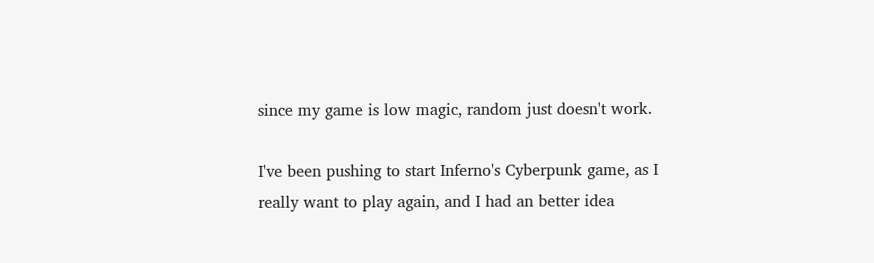since my game is low magic, random just doesn't work.

I've been pushing to start Inferno's Cyberpunk game, as I really want to play again, and I had an better idea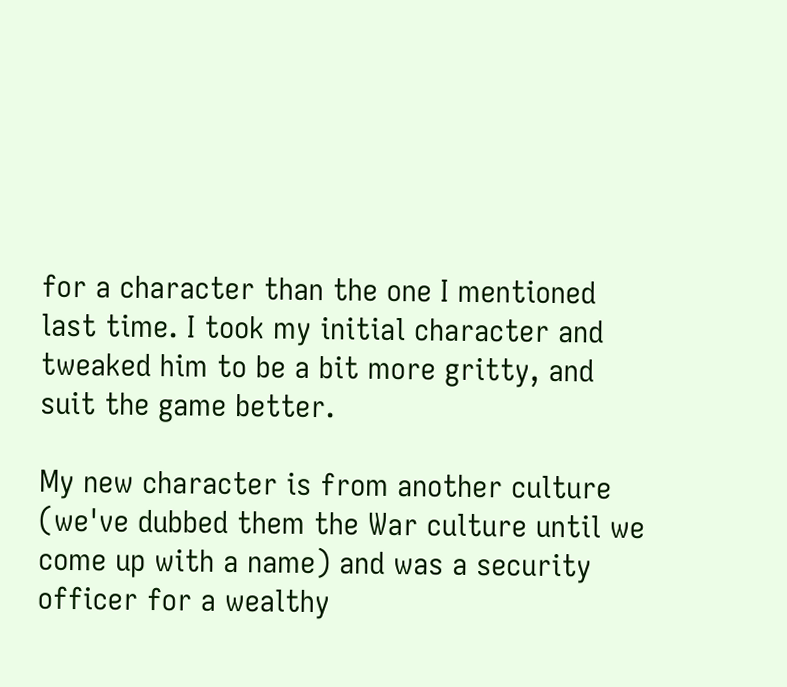for a character than the one I mentioned last time. I took my initial character and tweaked him to be a bit more gritty, and suit the game better.

My new character is from another culture (we've dubbed them the War culture until we come up with a name) and was a security officer for a wealthy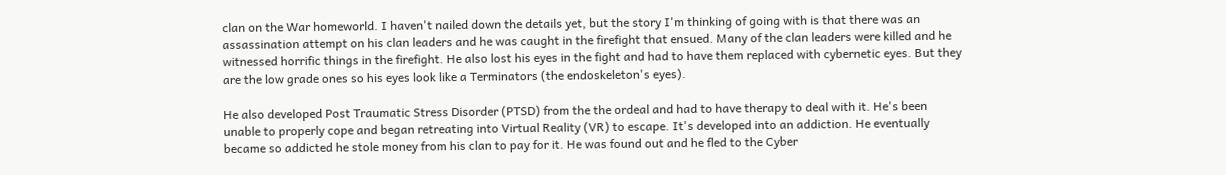clan on the War homeworld. I haven't nailed down the details yet, but the story I'm thinking of going with is that there was an assassination attempt on his clan leaders and he was caught in the firefight that ensued. Many of the clan leaders were killed and he witnessed horrific things in the firefight. He also lost his eyes in the fight and had to have them replaced with cybernetic eyes. But they are the low grade ones so his eyes look like a Terminators (the endoskeleton's eyes).

He also developed Post Traumatic Stress Disorder (PTSD) from the the ordeal and had to have therapy to deal with it. He's been unable to properly cope and began retreating into Virtual Reality (VR) to escape. It's developed into an addiction. He eventually became so addicted he stole money from his clan to pay for it. He was found out and he fled to the Cyber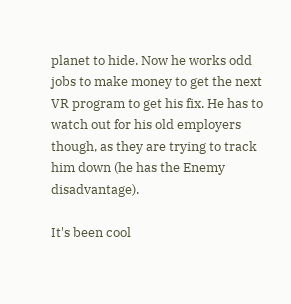planet to hide. Now he works odd jobs to make money to get the next VR program to get his fix. He has to watch out for his old employers though, as they are trying to track him down (he has the Enemy disadvantage).

It's been cool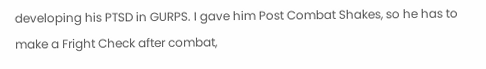developing his PTSD in GURPS. I gave him Post Combat Shakes, so he has to make a Fright Check after combat,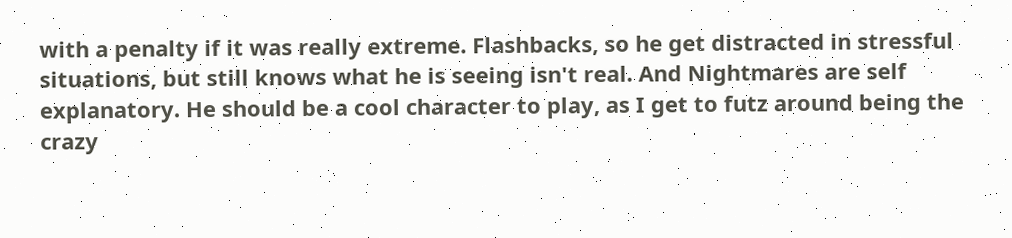with a penalty if it was really extreme. Flashbacks, so he get distracted in stressful situations, but still knows what he is seeing isn't real. And Nightmares are self explanatory. He should be a cool character to play, as I get to futz around being the crazy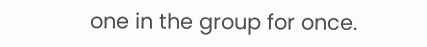one in the group for once.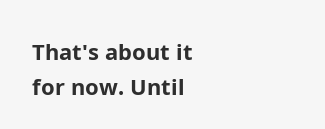That's about it for now. Until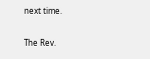next time.

The Rev.